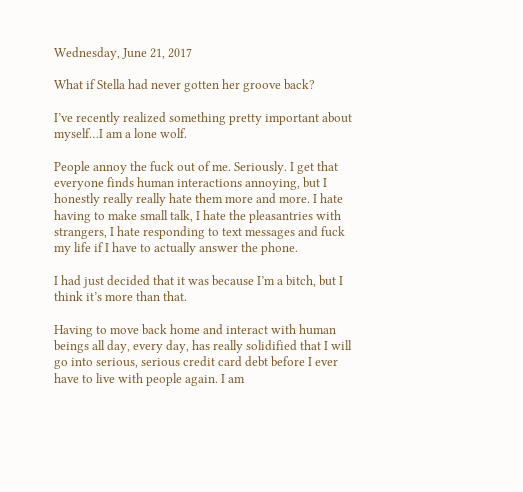Wednesday, June 21, 2017

What if Stella had never gotten her groove back?

I’ve recently realized something pretty important about myself…I am a lone wolf.

People annoy the fuck out of me. Seriously. I get that everyone finds human interactions annoying, but I honestly really really hate them more and more. I hate having to make small talk, I hate the pleasantries with strangers, I hate responding to text messages and fuck my life if I have to actually answer the phone.

I had just decided that it was because I’m a bitch, but I think it’s more than that.

Having to move back home and interact with human beings all day, every day, has really solidified that I will go into serious, serious credit card debt before I ever have to live with people again. I am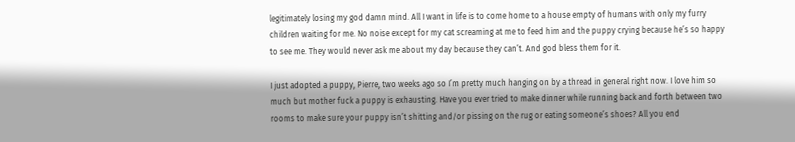legitimately losing my god damn mind. All I want in life is to come home to a house empty of humans with only my furry children waiting for me. No noise except for my cat screaming at me to feed him and the puppy crying because he’s so happy to see me. They would never ask me about my day because they can’t. And god bless them for it.

I just adopted a puppy, Pierre, two weeks ago so I’m pretty much hanging on by a thread in general right now. I love him so much but mother fuck a puppy is exhausting. Have you ever tried to make dinner while running back and forth between two rooms to make sure your puppy isn’t shitting and/or pissing on the rug or eating someone’s shoes? All you end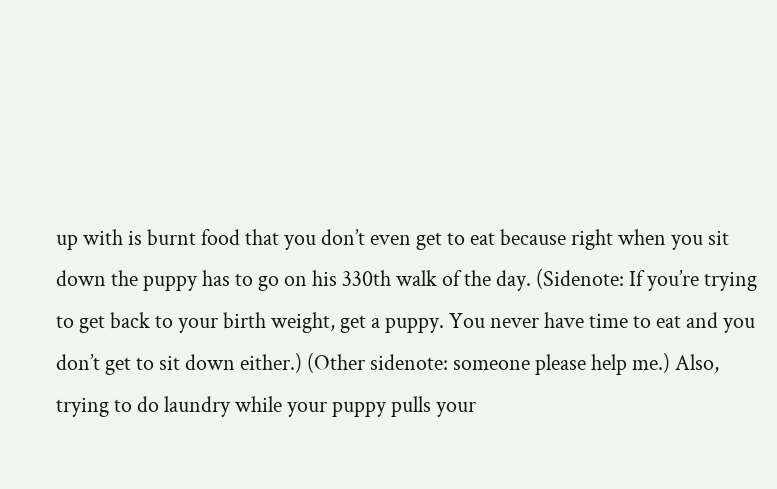up with is burnt food that you don’t even get to eat because right when you sit down the puppy has to go on his 330th walk of the day. (Sidenote: If you’re trying to get back to your birth weight, get a puppy. You never have time to eat and you don’t get to sit down either.) (Other sidenote: someone please help me.) Also, trying to do laundry while your puppy pulls your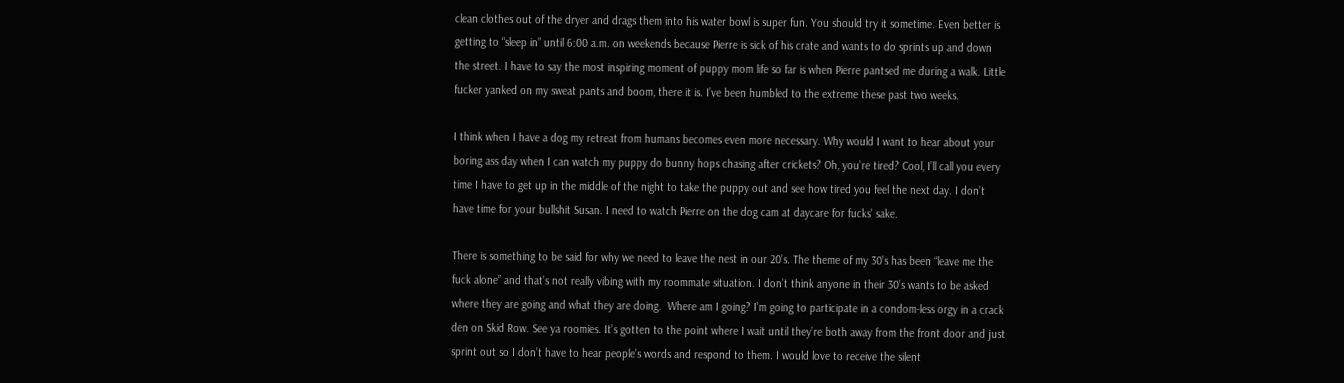clean clothes out of the dryer and drags them into his water bowl is super fun. You should try it sometime. Even better is getting to “sleep in” until 6:00 a.m. on weekends because Pierre is sick of his crate and wants to do sprints up and down the street. I have to say the most inspiring moment of puppy mom life so far is when Pierre pantsed me during a walk. Little fucker yanked on my sweat pants and boom, there it is. I’ve been humbled to the extreme these past two weeks.

I think when I have a dog my retreat from humans becomes even more necessary. Why would I want to hear about your boring ass day when I can watch my puppy do bunny hops chasing after crickets? Oh, you’re tired? Cool, I’ll call you every time I have to get up in the middle of the night to take the puppy out and see how tired you feel the next day. I don’t have time for your bullshit Susan. I need to watch Pierre on the dog cam at daycare for fucks’ sake.

There is something to be said for why we need to leave the nest in our 20’s. The theme of my 30’s has been “leave me the fuck alone” and that’s not really vibing with my roommate situation. I don’t think anyone in their 30’s wants to be asked where they are going and what they are doing.  Where am I going? I’m going to participate in a condom-less orgy in a crack den on Skid Row. See ya roomies. It’s gotten to the point where I wait until they’re both away from the front door and just sprint out so I don’t have to hear people’s words and respond to them. I would love to receive the silent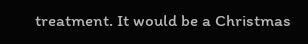treatment. It would be a Christmas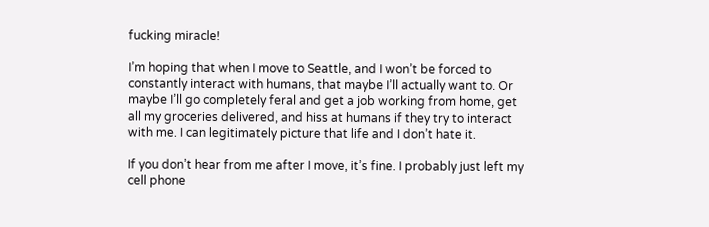fucking miracle!

I’m hoping that when I move to Seattle, and I won’t be forced to constantly interact with humans, that maybe I’ll actually want to. Or maybe I’ll go completely feral and get a job working from home, get all my groceries delivered, and hiss at humans if they try to interact with me. I can legitimately picture that life and I don’t hate it.

If you don’t hear from me after I move, it’s fine. I probably just left my cell phone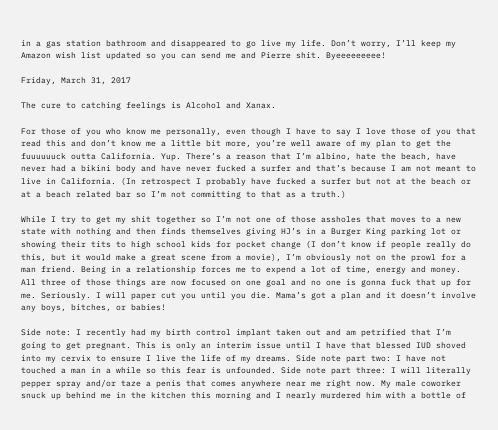in a gas station bathroom and disappeared to go live my life. Don’t worry, I’ll keep my Amazon wish list updated so you can send me and Pierre shit. Byeeeeeeeee!

Friday, March 31, 2017

The cure to catching feelings is Alcohol and Xanax.

For those of you who know me personally, even though I have to say I love those of you that read this and don’t know me a little bit more, you’re well aware of my plan to get the fuuuuuuck outta California. Yup. There’s a reason that I’m albino, hate the beach, have never had a bikini body and have never fucked a surfer and that’s because I am not meant to live in California. (In retrospect I probably have fucked a surfer but not at the beach or at a beach related bar so I’m not committing to that as a truth.)

While I try to get my shit together so I’m not one of those assholes that moves to a new state with nothing and then finds themselves giving HJ’s in a Burger King parking lot or showing their tits to high school kids for pocket change (I don’t know if people really do this, but it would make a great scene from a movie), I’m obviously not on the prowl for a man friend. Being in a relationship forces me to expend a lot of time, energy and money. All three of those things are now focused on one goal and no one is gonna fuck that up for me. Seriously. I will paper cut you until you die. Mama’s got a plan and it doesn’t involve any boys, bitches, or babies!

Side note: I recently had my birth control implant taken out and am petrified that I’m going to get pregnant. This is only an interim issue until I have that blessed IUD shoved into my cervix to ensure I live the life of my dreams. Side note part two: I have not touched a man in a while so this fear is unfounded. Side note part three: I will literally pepper spray and/or taze a penis that comes anywhere near me right now. My male coworker snuck up behind me in the kitchen this morning and I nearly murdered him with a bottle of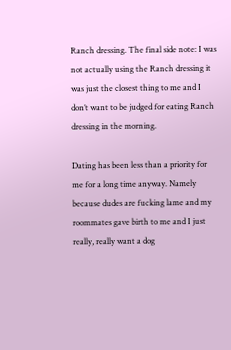Ranch dressing. The final side note: I was not actually using the Ranch dressing it was just the closest thing to me and I don’t want to be judged for eating Ranch dressing in the morning.

Dating has been less than a priority for me for a long time anyway. Namely because dudes are fucking lame and my roommates gave birth to me and I just really, really want a dog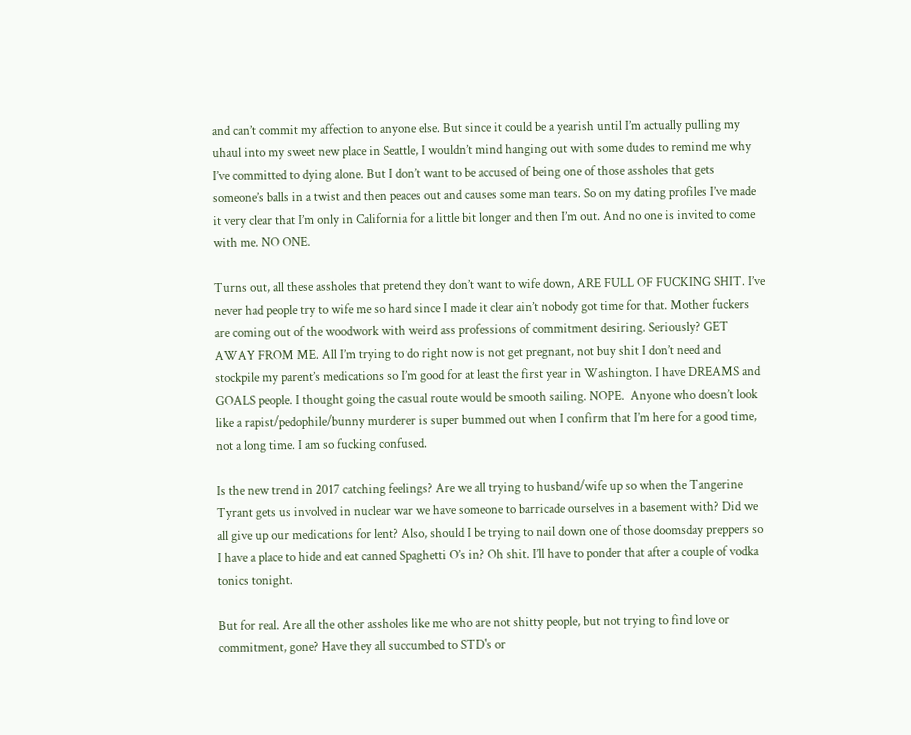and can’t commit my affection to anyone else. But since it could be a yearish until I’m actually pulling my uhaul into my sweet new place in Seattle, I wouldn’t mind hanging out with some dudes to remind me why I’ve committed to dying alone. But I don’t want to be accused of being one of those assholes that gets someone’s balls in a twist and then peaces out and causes some man tears. So on my dating profiles I’ve made it very clear that I’m only in California for a little bit longer and then I’m out. And no one is invited to come with me. NO ONE.

Turns out, all these assholes that pretend they don’t want to wife down, ARE FULL OF FUCKING SHIT. I’ve never had people try to wife me so hard since I made it clear ain’t nobody got time for that. Mother fuckers are coming out of the woodwork with weird ass professions of commitment desiring. Seriously? GET AWAY FROM ME. All I’m trying to do right now is not get pregnant, not buy shit I don’t need and stockpile my parent’s medications so I’m good for at least the first year in Washington. I have DREAMS and GOALS people. I thought going the casual route would be smooth sailing. NOPE.  Anyone who doesn’t look like a rapist/pedophile/bunny murderer is super bummed out when I confirm that I’m here for a good time, not a long time. I am so fucking confused.

Is the new trend in 2017 catching feelings? Are we all trying to husband/wife up so when the Tangerine Tyrant gets us involved in nuclear war we have someone to barricade ourselves in a basement with? Did we all give up our medications for lent? Also, should I be trying to nail down one of those doomsday preppers so I have a place to hide and eat canned Spaghetti O’s in? Oh shit. I’ll have to ponder that after a couple of vodka tonics tonight.

But for real. Are all the other assholes like me who are not shitty people, but not trying to find love or commitment, gone? Have they all succumbed to STD's or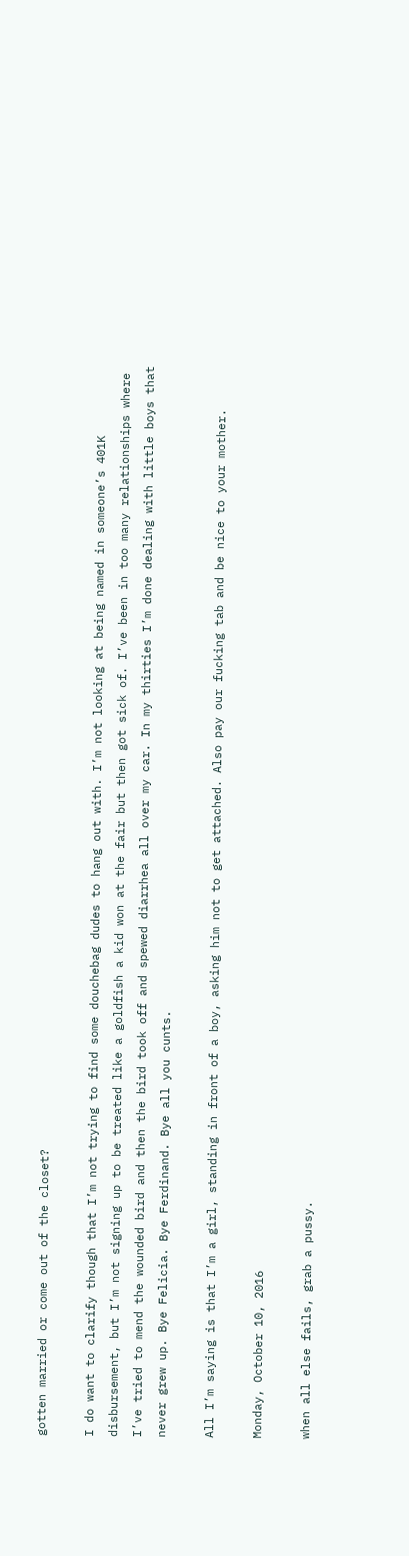gotten married or come out of the closet?

I do want to clarify though that I’m not trying to find some douchebag dudes to hang out with. I’m not looking at being named in someone’s 401K disbursement, but I’m not signing up to be treated like a goldfish a kid won at the fair but then got sick of. I’ve been in too many relationships where I’ve tried to mend the wounded bird and then the bird took off and spewed diarrhea all over my car. In my thirties I’m done dealing with little boys that never grew up. Bye Felicia. Bye Ferdinand. Bye all you cunts.

All I’m saying is that I’m a girl, standing in front of a boy, asking him not to get attached. Also pay our fucking tab and be nice to your mother.

Monday, October 10, 2016

when all else fails, grab a pussy.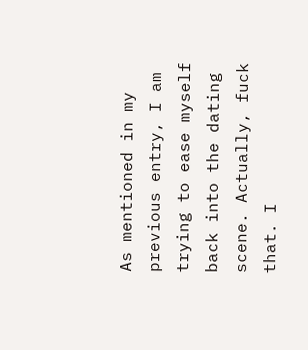As mentioned in my previous entry, I am trying to ease myself back into the dating scene. Actually, fuck that. I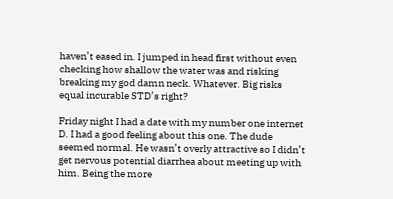haven’t eased in. I jumped in head first without even checking how shallow the water was and risking breaking my god damn neck. Whatever. Big risks equal incurable STD’s right?

Friday night I had a date with my number one internet D. I had a good feeling about this one. The dude seemed normal. He wasn’t overly attractive so I didn’t get nervous potential diarrhea about meeting up with him. Being the more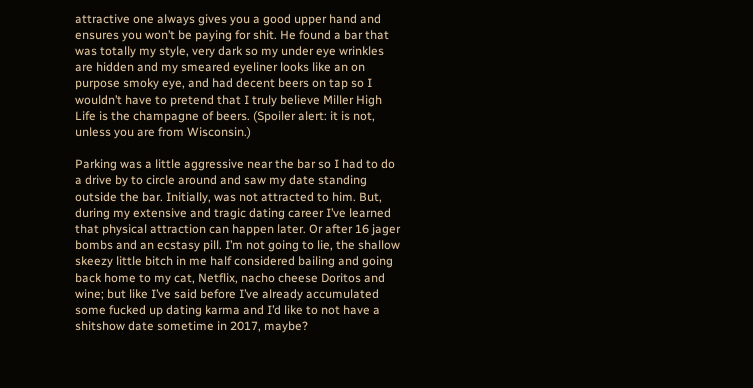attractive one always gives you a good upper hand and ensures you won’t be paying for shit. He found a bar that was totally my style, very dark so my under eye wrinkles are hidden and my smeared eyeliner looks like an on purpose smoky eye, and had decent beers on tap so I wouldn’t have to pretend that I truly believe Miller High Life is the champagne of beers. (Spoiler alert: it is not, unless you are from Wisconsin.)

Parking was a little aggressive near the bar so I had to do a drive by to circle around and saw my date standing outside the bar. Initially, was not attracted to him. But, during my extensive and tragic dating career I’ve learned that physical attraction can happen later. Or after 16 jager bombs and an ecstasy pill. I’m not going to lie, the shallow skeezy little bitch in me half considered bailing and going back home to my cat, Netflix, nacho cheese Doritos and wine; but like I’ve said before I’ve already accumulated some fucked up dating karma and I’d like to not have a shitshow date sometime in 2017, maybe?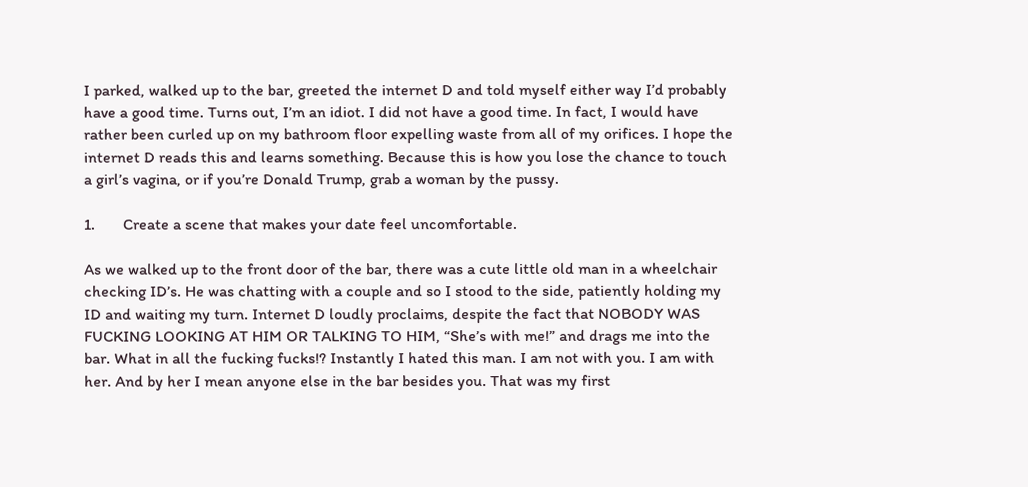I parked, walked up to the bar, greeted the internet D and told myself either way I’d probably have a good time. Turns out, I’m an idiot. I did not have a good time. In fact, I would have rather been curled up on my bathroom floor expelling waste from all of my orifices. I hope the internet D reads this and learns something. Because this is how you lose the chance to touch a girl’s vagina, or if you’re Donald Trump, grab a woman by the pussy.

1.       Create a scene that makes your date feel uncomfortable.

As we walked up to the front door of the bar, there was a cute little old man in a wheelchair checking ID’s. He was chatting with a couple and so I stood to the side, patiently holding my ID and waiting my turn. Internet D loudly proclaims, despite the fact that NOBODY WAS FUCKING LOOKING AT HIM OR TALKING TO HIM, “She’s with me!” and drags me into the bar. What in all the fucking fucks!? Instantly I hated this man. I am not with you. I am with her. And by her I mean anyone else in the bar besides you. That was my first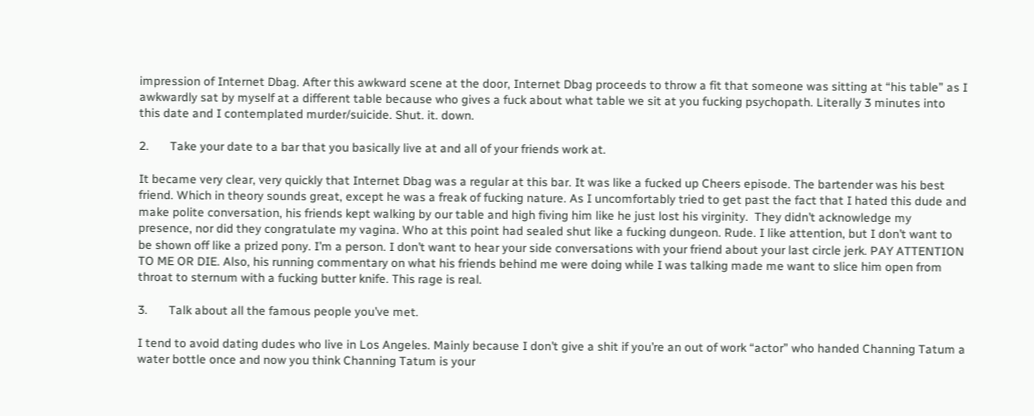impression of Internet Dbag. After this awkward scene at the door, Internet Dbag proceeds to throw a fit that someone was sitting at “his table” as I awkwardly sat by myself at a different table because who gives a fuck about what table we sit at you fucking psychopath. Literally 3 minutes into this date and I contemplated murder/suicide. Shut. it. down.

2.       Take your date to a bar that you basically live at and all of your friends work at.

It became very clear, very quickly that Internet Dbag was a regular at this bar. It was like a fucked up Cheers episode. The bartender was his best friend. Which in theory sounds great, except he was a freak of fucking nature. As I uncomfortably tried to get past the fact that I hated this dude and make polite conversation, his friends kept walking by our table and high fiving him like he just lost his virginity.  They didn’t acknowledge my presence, nor did they congratulate my vagina. Who at this point had sealed shut like a fucking dungeon. Rude. I like attention, but I don’t want to be shown off like a prized pony. I’m a person. I don’t want to hear your side conversations with your friend about your last circle jerk. PAY ATTENTION TO ME OR DIE. Also, his running commentary on what his friends behind me were doing while I was talking made me want to slice him open from throat to sternum with a fucking butter knife. This rage is real.

3.       Talk about all the famous people you’ve met.

I tend to avoid dating dudes who live in Los Angeles. Mainly because I don’t give a shit if you’re an out of work “actor” who handed Channing Tatum a water bottle once and now you think Channing Tatum is your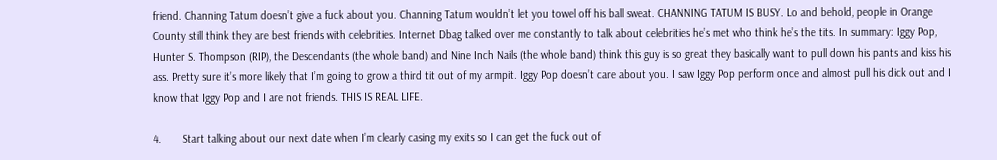friend. Channing Tatum doesn’t give a fuck about you. Channing Tatum wouldn’t let you towel off his ball sweat. CHANNING TATUM IS BUSY. Lo and behold, people in Orange County still think they are best friends with celebrities. Internet Dbag talked over me constantly to talk about celebrities he’s met who think he’s the tits. In summary: Iggy Pop, Hunter S. Thompson (RIP), the Descendants (the whole band) and Nine Inch Nails (the whole band) think this guy is so great they basically want to pull down his pants and kiss his ass. Pretty sure it’s more likely that I’m going to grow a third tit out of my armpit. Iggy Pop doesn’t care about you. I saw Iggy Pop perform once and almost pull his dick out and I know that Iggy Pop and I are not friends. THIS IS REAL LIFE.

4.       Start talking about our next date when I’m clearly casing my exits so I can get the fuck out of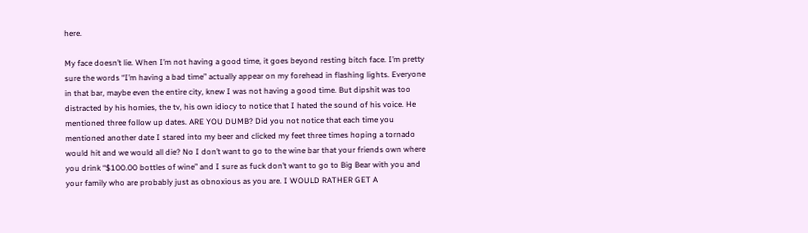here.

My face doesn’t lie. When I’m not having a good time, it goes beyond resting bitch face. I’m pretty sure the words “I’m having a bad time” actually appear on my forehead in flashing lights. Everyone in that bar, maybe even the entire city, knew I was not having a good time. But dipshit was too distracted by his homies, the tv, his own idiocy to notice that I hated the sound of his voice. He mentioned three follow up dates. ARE YOU DUMB? Did you not notice that each time you mentioned another date I stared into my beer and clicked my feet three times hoping a tornado would hit and we would all die? No I don’t want to go to the wine bar that your friends own where you drink “$100.00 bottles of wine” and I sure as fuck don’t want to go to Big Bear with you and your family who are probably just as obnoxious as you are. I WOULD RATHER GET A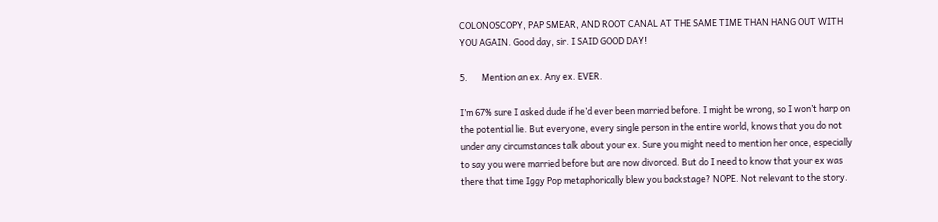COLONOSCOPY, PAP SMEAR, AND ROOT CANAL AT THE SAME TIME THAN HANG OUT WITH YOU AGAIN. Good day, sir. I SAID GOOD DAY!

5.       Mention an ex. Any ex. EVER.

I’m 67% sure I asked dude if he’d ever been married before. I might be wrong, so I won’t harp on the potential lie. But everyone, every single person in the entire world, knows that you do not under any circumstances talk about your ex. Sure you might need to mention her once, especially to say you were married before but are now divorced. But do I need to know that your ex was there that time Iggy Pop metaphorically blew you backstage? NOPE. Not relevant to the story.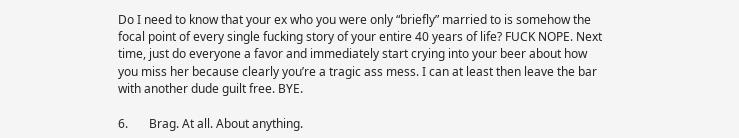Do I need to know that your ex who you were only “briefly” married to is somehow the focal point of every single fucking story of your entire 40 years of life? FUCK NOPE. Next time, just do everyone a favor and immediately start crying into your beer about how you miss her because clearly you’re a tragic ass mess. I can at least then leave the bar with another dude guilt free. BYE.

6.       Brag. At all. About anything.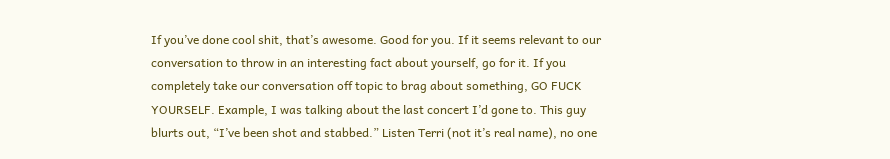If you’ve done cool shit, that’s awesome. Good for you. If it seems relevant to our conversation to throw in an interesting fact about yourself, go for it. If you completely take our conversation off topic to brag about something, GO FUCK YOURSELF. Example, I was talking about the last concert I’d gone to. This guy blurts out, “I’ve been shot and stabbed.” Listen Terri (not it’s real name), no one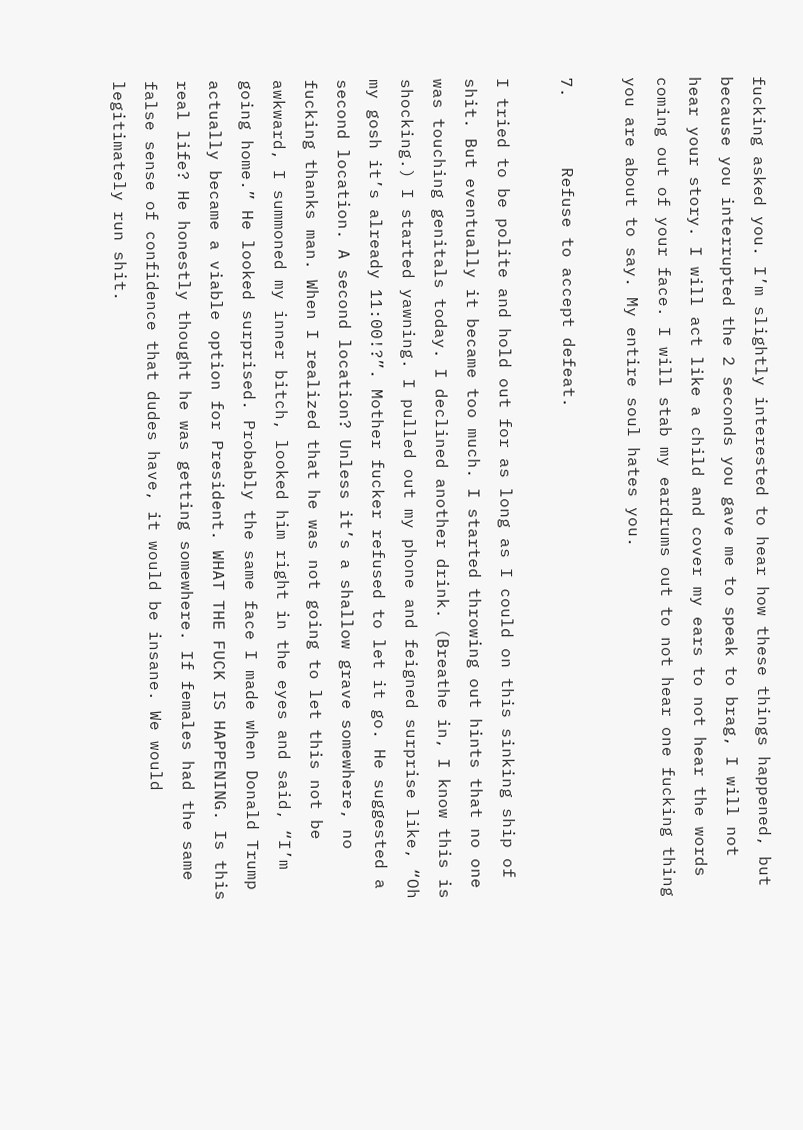fucking asked you. I’m slightly interested to hear how these things happened, but because you interrupted the 2 seconds you gave me to speak to brag, I will not hear your story. I will act like a child and cover my ears to not hear the words coming out of your face. I will stab my eardrums out to not hear one fucking thing you are about to say. My entire soul hates you.

7.       Refuse to accept defeat.

I tried to be polite and hold out for as long as I could on this sinking ship of shit. But eventually it became too much. I started throwing out hints that no one was touching genitals today. I declined another drink. (Breathe in, I know this is shocking.) I started yawning. I pulled out my phone and feigned surprise like, “Oh my gosh it’s already 11:00!?”. Mother fucker refused to let it go. He suggested a second location. A second location? Unless it’s a shallow grave somewhere, no fucking thanks man. When I realized that he was not going to let this not be awkward, I summoned my inner bitch, looked him right in the eyes and said, “I’m going home.” He looked surprised. Probably the same face I made when Donald Trump actually became a viable option for President. WHAT THE FUCK IS HAPPENING. Is this real life? He honestly thought he was getting somewhere. If females had the same false sense of confidence that dudes have, it would be insane. We would legitimately run shit.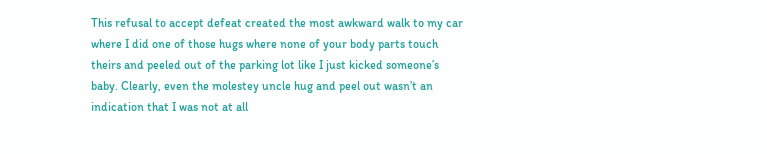This refusal to accept defeat created the most awkward walk to my car where I did one of those hugs where none of your body parts touch theirs and peeled out of the parking lot like I just kicked someone’s baby. Clearly, even the molestey uncle hug and peel out wasn’t an indication that I was not at all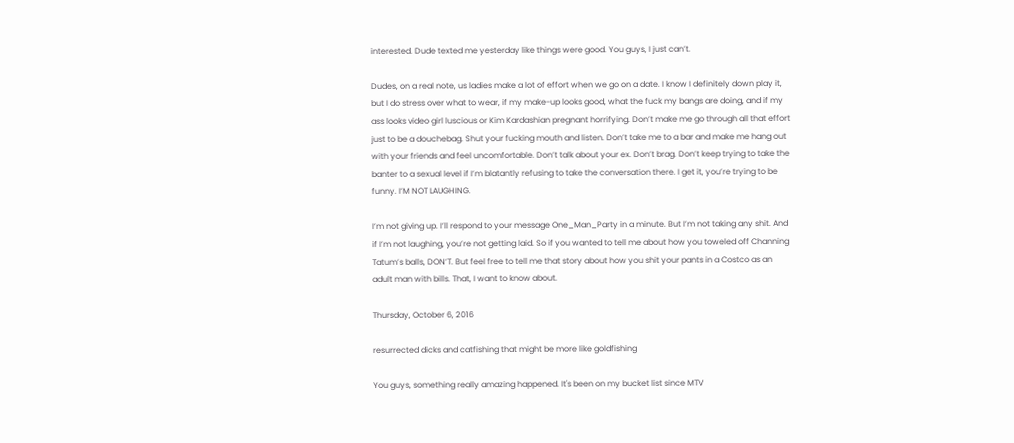interested. Dude texted me yesterday like things were good. You guys, I just can’t.

Dudes, on a real note, us ladies make a lot of effort when we go on a date. I know I definitely down play it, but I do stress over what to wear, if my make-up looks good, what the fuck my bangs are doing, and if my ass looks video girl luscious or Kim Kardashian pregnant horrifying. Don’t make me go through all that effort just to be a douchebag. Shut your fucking mouth and listen. Don’t take me to a bar and make me hang out with your friends and feel uncomfortable. Don’t talk about your ex. Don’t brag. Don’t keep trying to take the banter to a sexual level if I’m blatantly refusing to take the conversation there. I get it, you’re trying to be funny. I’M NOT LAUGHING.

I’m not giving up. I’ll respond to your message One_Man_Party in a minute. But I’m not taking any shit. And if I’m not laughing, you’re not getting laid. So if you wanted to tell me about how you toweled off Channing Tatum’s balls, DON’T. But feel free to tell me that story about how you shit your pants in a Costco as an adult man with bills. That, I want to know about.

Thursday, October 6, 2016

resurrected dicks and catfishing that might be more like goldfishing

You guys, something really amazing happened. It's been on my bucket list since MTV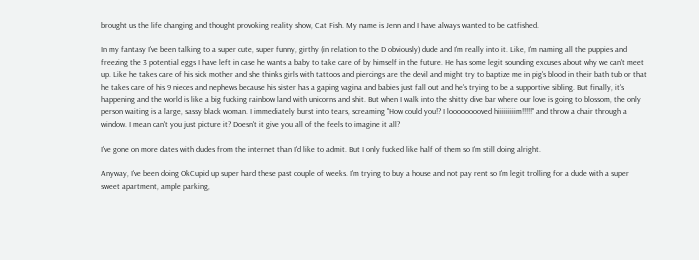brought us the life changing and thought provoking reality show, Cat Fish. My name is Jenn and I have always wanted to be catfished.

In my fantasy I've been talking to a super cute, super funny, girthy (in relation to the D obviously) dude and I'm really into it. Like, I'm naming all the puppies and freezing the 3 potential eggs I have left in case he wants a baby to take care of by himself in the future. He has some legit sounding excuses about why we can't meet up. Like he takes care of his sick mother and she thinks girls with tattoos and piercings are the devil and might try to baptize me in pig's blood in their bath tub or that he takes care of his 9 nieces and nephews because his sister has a gaping vagina and babies just fall out and he's trying to be a supportive sibling. But finally, it's happening and the world is like a big fucking rainbow land with unicorns and shit. But when I walk into the shitty dive bar where our love is going to blossom, the only person waiting is a large, sassy black woman. I immediately burst into tears, screaming "How could you!? I looooooooved hiiiiiiiiim!!!!!" and throw a chair through a window. I mean can't you just picture it? Doesn't it give you all of the feels to imagine it all?

I've gone on more dates with dudes from the internet than I'd like to admit. But I only fucked like half of them so I'm still doing alright.

Anyway, I've been doing OkCupid up super hard these past couple of weeks. I'm trying to buy a house and not pay rent so I'm legit trolling for a dude with a super sweet apartment, ample parking,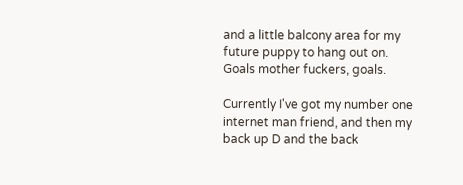and a little balcony area for my future puppy to hang out on. Goals mother fuckers, goals.

Currently I've got my number one internet man friend, and then my back up D and the back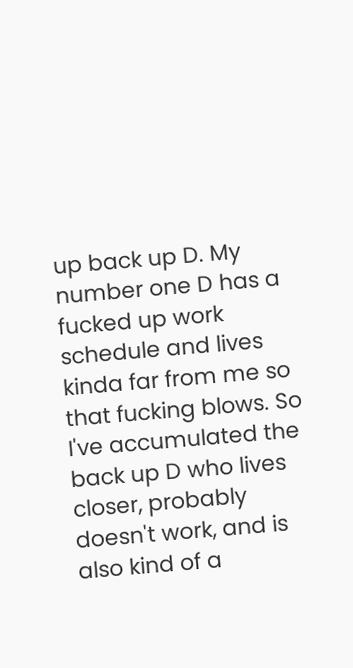up back up D. My number one D has a fucked up work schedule and lives kinda far from me so that fucking blows. So I've accumulated the back up D who lives closer, probably doesn't work, and is also kind of a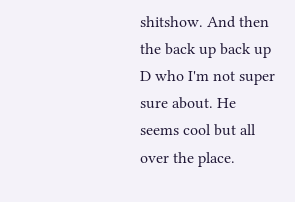shitshow. And then the back up back up D who I'm not super sure about. He seems cool but all over the place.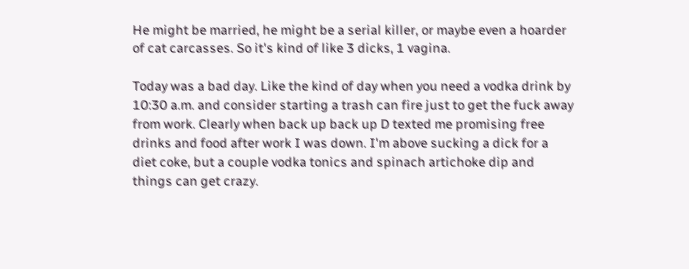He might be married, he might be a serial killer, or maybe even a hoarder of cat carcasses. So it's kind of like 3 dicks, 1 vagina.

Today was a bad day. Like the kind of day when you need a vodka drink by 10:30 a.m. and consider starting a trash can fire just to get the fuck away from work. Clearly when back up back up D texted me promising free drinks and food after work I was down. I'm above sucking a dick for a diet coke, but a couple vodka tonics and spinach artichoke dip and things can get crazy.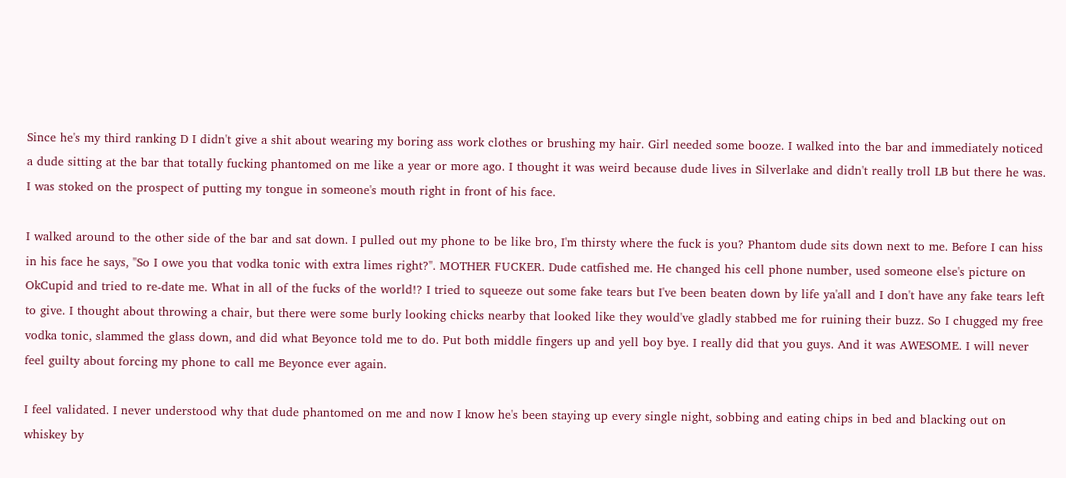Since he's my third ranking D I didn't give a shit about wearing my boring ass work clothes or brushing my hair. Girl needed some booze. I walked into the bar and immediately noticed a dude sitting at the bar that totally fucking phantomed on me like a year or more ago. I thought it was weird because dude lives in Silverlake and didn't really troll LB but there he was. I was stoked on the prospect of putting my tongue in someone's mouth right in front of his face.

I walked around to the other side of the bar and sat down. I pulled out my phone to be like bro, I'm thirsty where the fuck is you? Phantom dude sits down next to me. Before I can hiss in his face he says, "So I owe you that vodka tonic with extra limes right?". MOTHER FUCKER. Dude catfished me. He changed his cell phone number, used someone else's picture on OkCupid and tried to re-date me. What in all of the fucks of the world!? I tried to squeeze out some fake tears but I've been beaten down by life ya'all and I don't have any fake tears left to give. I thought about throwing a chair, but there were some burly looking chicks nearby that looked like they would've gladly stabbed me for ruining their buzz. So I chugged my free vodka tonic, slammed the glass down, and did what Beyonce told me to do. Put both middle fingers up and yell boy bye. I really did that you guys. And it was AWESOME. I will never feel guilty about forcing my phone to call me Beyonce ever again.

I feel validated. I never understood why that dude phantomed on me and now I know he's been staying up every single night, sobbing and eating chips in bed and blacking out on whiskey by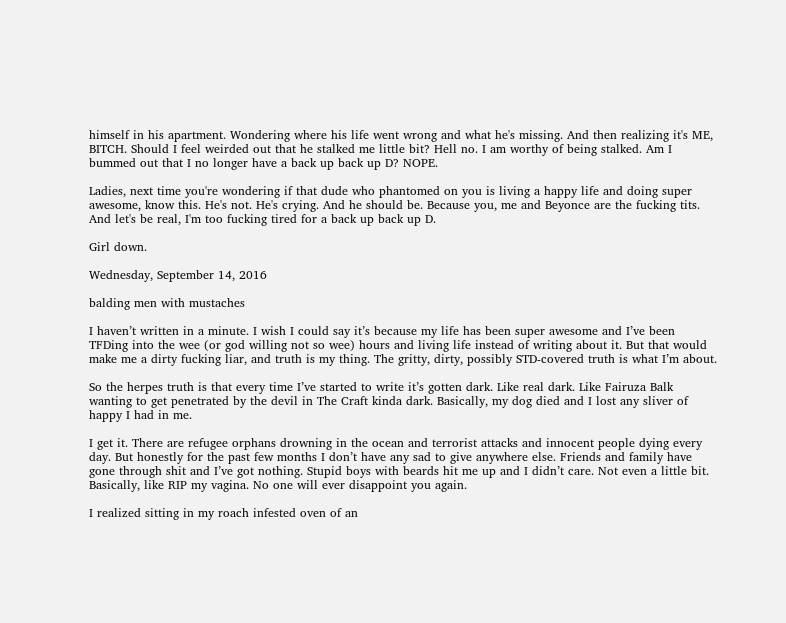himself in his apartment. Wondering where his life went wrong and what he's missing. And then realizing it's ME, BITCH. Should I feel weirded out that he stalked me little bit? Hell no. I am worthy of being stalked. Am I bummed out that I no longer have a back up back up D? NOPE.

Ladies, next time you're wondering if that dude who phantomed on you is living a happy life and doing super awesome, know this. He's not. He's crying. And he should be. Because you, me and Beyonce are the fucking tits. And let's be real, I'm too fucking tired for a back up back up D.

Girl down.

Wednesday, September 14, 2016

balding men with mustaches

I haven’t written in a minute. I wish I could say it’s because my life has been super awesome and I’ve been TFDing into the wee (or god willing not so wee) hours and living life instead of writing about it. But that would make me a dirty fucking liar, and truth is my thing. The gritty, dirty, possibly STD-covered truth is what I’m about.

So the herpes truth is that every time I’ve started to write it’s gotten dark. Like real dark. Like Fairuza Balk wanting to get penetrated by the devil in The Craft kinda dark. Basically, my dog died and I lost any sliver of happy I had in me.

I get it. There are refugee orphans drowning in the ocean and terrorist attacks and innocent people dying every day. But honestly for the past few months I don’t have any sad to give anywhere else. Friends and family have gone through shit and I’ve got nothing. Stupid boys with beards hit me up and I didn’t care. Not even a little bit. Basically, like RIP my vagina. No one will ever disappoint you again.

I realized sitting in my roach infested oven of an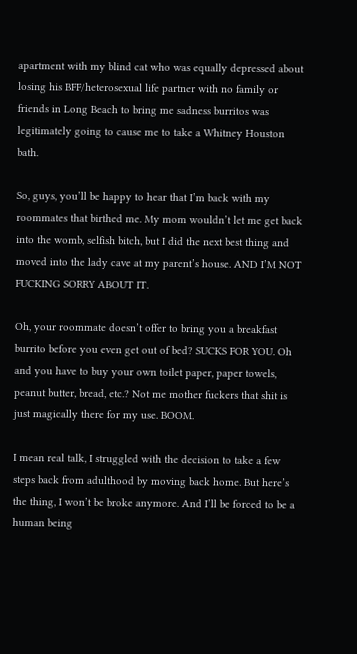apartment with my blind cat who was equally depressed about losing his BFF/heterosexual life partner with no family or friends in Long Beach to bring me sadness burritos was legitimately going to cause me to take a Whitney Houston bath.

So, guys, you’ll be happy to hear that I’m back with my roommates that birthed me. My mom wouldn’t let me get back into the womb, selfish bitch, but I did the next best thing and moved into the lady cave at my parent’s house. AND I’M NOT FUCKING SORRY ABOUT IT.

Oh, your roommate doesn’t offer to bring you a breakfast burrito before you even get out of bed? SUCKS FOR YOU. Oh and you have to buy your own toilet paper, paper towels, peanut butter, bread, etc.? Not me mother fuckers that shit is just magically there for my use. BOOM.

I mean real talk, I struggled with the decision to take a few steps back from adulthood by moving back home. But here’s the thing, I won’t be broke anymore. And I’ll be forced to be a human being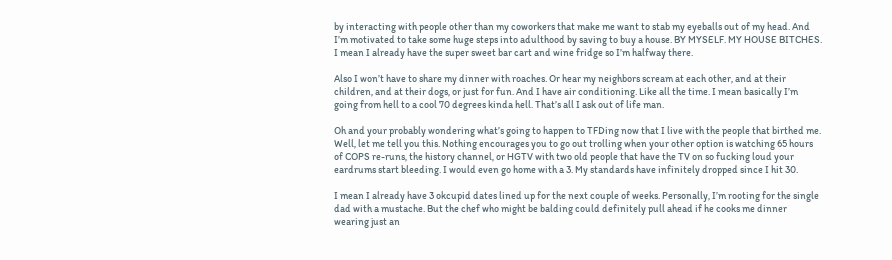by interacting with people other than my coworkers that make me want to stab my eyeballs out of my head. And I’m motivated to take some huge steps into adulthood by saving to buy a house. BY MYSELF. MY HOUSE BITCHES. I mean I already have the super sweet bar cart and wine fridge so I’m halfway there.

Also I won’t have to share my dinner with roaches. Or hear my neighbors scream at each other, and at their children, and at their dogs, or just for fun. And I have air conditioning. Like all the time. I mean basically I’m going from hell to a cool 70 degrees kinda hell. That’s all I ask out of life man.

Oh and your probably wondering what’s going to happen to TFDing now that I live with the people that birthed me. Well, let me tell you this. Nothing encourages you to go out trolling when your other option is watching 65 hours of COPS re-runs, the history channel, or HGTV with two old people that have the TV on so fucking loud your eardrums start bleeding. I would even go home with a 3. My standards have infinitely dropped since I hit 30.

I mean I already have 3 okcupid dates lined up for the next couple of weeks. Personally, I’m rooting for the single dad with a mustache. But the chef who might be balding could definitely pull ahead if he cooks me dinner wearing just an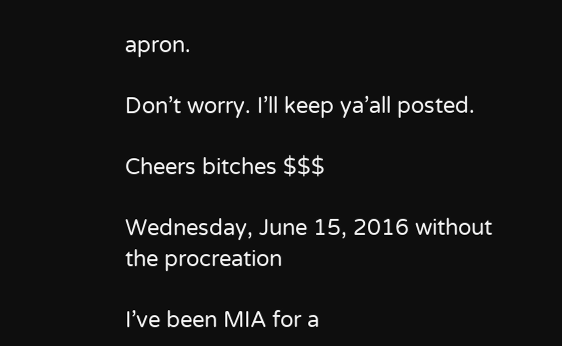apron.

Don’t worry. I’ll keep ya’all posted.

Cheers bitches $$$

Wednesday, June 15, 2016 without the procreation

I’ve been MIA for a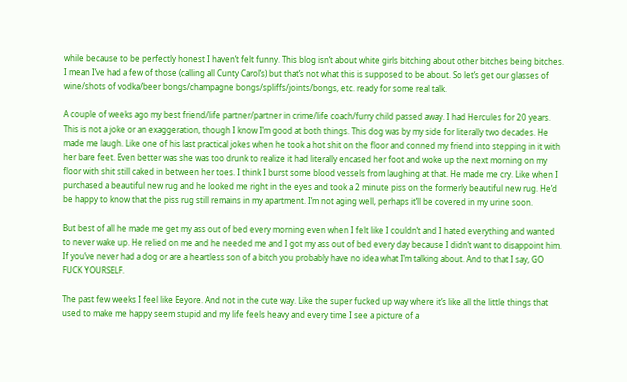while because to be perfectly honest I haven’t felt funny. This blog isn’t about white girls bitching about other bitches being bitches. I mean I’ve had a few of those (calling all Cunty Carol’s) but that’s not what this is supposed to be about. So let’s get our glasses of wine/shots of vodka/beer bongs/champagne bongs/spliffs/joints/bongs, etc. ready for some real talk.

A couple of weeks ago my best friend/life partner/partner in crime/life coach/furry child passed away. I had Hercules for 20 years. This is not a joke or an exaggeration, though I know I’m good at both things. This dog was by my side for literally two decades. He made me laugh. Like one of his last practical jokes when he took a hot shit on the floor and conned my friend into stepping in it with her bare feet. Even better was she was too drunk to realize it had literally encased her foot and woke up the next morning on my floor with shit still caked in between her toes. I think I burst some blood vessels from laughing at that. He made me cry. Like when I purchased a beautiful new rug and he looked me right in the eyes and took a 2 minute piss on the formerly beautiful new rug. He’d be happy to know that the piss rug still remains in my apartment. I’m not aging well, perhaps it’ll be covered in my urine soon.

But best of all he made me get my ass out of bed every morning even when I felt like I couldn’t and I hated everything and wanted to never wake up. He relied on me and he needed me and I got my ass out of bed every day because I didn’t want to disappoint him. If you’ve never had a dog or are a heartless son of a bitch you probably have no idea what I’m talking about. And to that I say, GO FUCK YOURSELF.

The past few weeks I feel like Eeyore. And not in the cute way. Like the super fucked up way where it’s like all the little things that used to make me happy seem stupid and my life feels heavy and every time I see a picture of a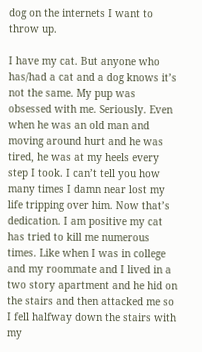dog on the internets I want to throw up.

I have my cat. But anyone who has/had a cat and a dog knows it’s not the same. My pup was obsessed with me. Seriously. Even when he was an old man and moving around hurt and he was tired, he was at my heels every step I took. I can’t tell you how many times I damn near lost my life tripping over him. Now that’s dedication. I am positive my cat has tried to kill me numerous times. Like when I was in college and my roommate and I lived in a two story apartment and he hid on the stairs and then attacked me so I fell halfway down the stairs with my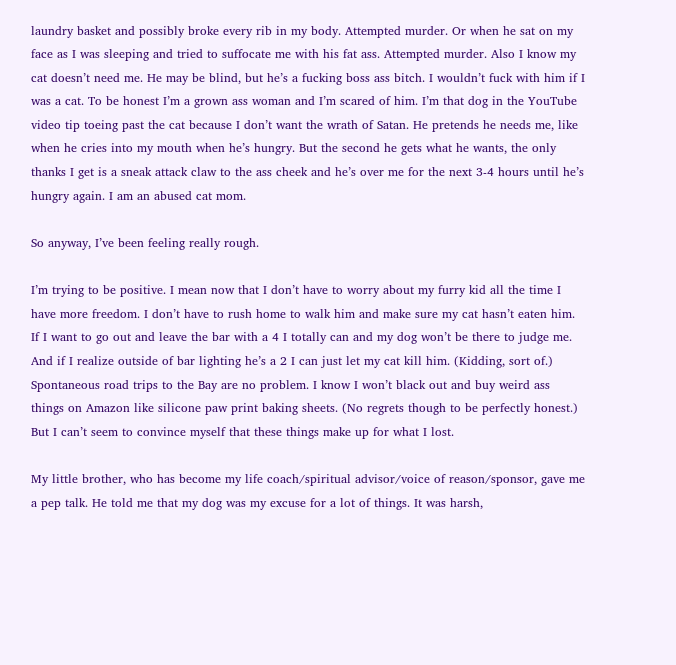laundry basket and possibly broke every rib in my body. Attempted murder. Or when he sat on my face as I was sleeping and tried to suffocate me with his fat ass. Attempted murder. Also I know my cat doesn’t need me. He may be blind, but he’s a fucking boss ass bitch. I wouldn’t fuck with him if I was a cat. To be honest I’m a grown ass woman and I’m scared of him. I’m that dog in the YouTube video tip toeing past the cat because I don’t want the wrath of Satan. He pretends he needs me, like when he cries into my mouth when he’s hungry. But the second he gets what he wants, the only thanks I get is a sneak attack claw to the ass cheek and he’s over me for the next 3-4 hours until he’s hungry again. I am an abused cat mom.

So anyway, I’ve been feeling really rough.

I’m trying to be positive. I mean now that I don’t have to worry about my furry kid all the time I have more freedom. I don’t have to rush home to walk him and make sure my cat hasn’t eaten him. If I want to go out and leave the bar with a 4 I totally can and my dog won’t be there to judge me. And if I realize outside of bar lighting he’s a 2 I can just let my cat kill him. (Kidding, sort of.) Spontaneous road trips to the Bay are no problem. I know I won’t black out and buy weird ass things on Amazon like silicone paw print baking sheets. (No regrets though to be perfectly honest.) But I can’t seem to convince myself that these things make up for what I lost.

My little brother, who has become my life coach/spiritual advisor/voice of reason/sponsor, gave me a pep talk. He told me that my dog was my excuse for a lot of things. It was harsh,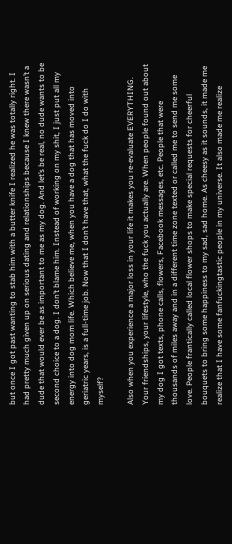but once I got past wanting to stab him with a butter knife I realized he was totally right. I had pretty much given up on serious dating and relationships because I knew there wasn’t a dude that would ever be as important to me as my dog. And let’s be real, no dude wants to be second choice to a dog. I don’t blame him. Instead of working on my shit, I just put all my energy into dog mom life. Which believe me, when you have a dog that has moved into geriatric years, is a full-time job. Now that I don’t have that, what the fuck do I do with myself?

Also when you experience a major loss in your life it makes you re-evaluate EVERYTHING. Your friendships, your lifestyle, who the fuck you actually are. When people found out about my dog I got texts, phone calls, flowers, Facebook messages, etc. People that were thousands of miles away and in a different time zone texted or called me to send me some love. People frantically called local flower shops to make special requests for cheerful bouquets to bring some happiness to my sad, sad home. As cheesy as it sounds, it made me realize that I have some fanfuckingtastic people in my universe. It also made me realize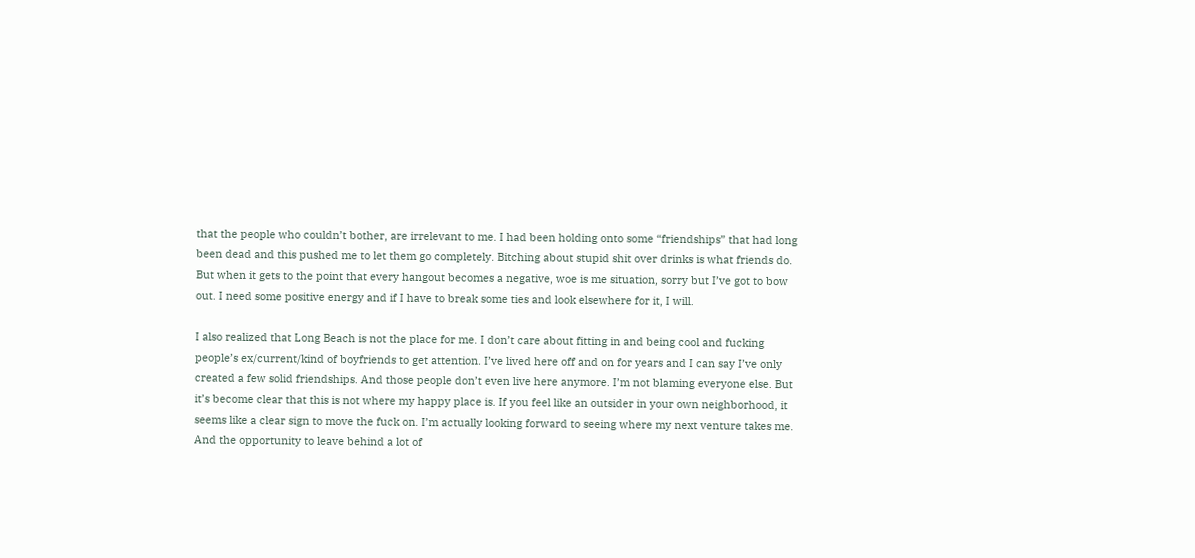that the people who couldn’t bother, are irrelevant to me. I had been holding onto some “friendships” that had long been dead and this pushed me to let them go completely. Bitching about stupid shit over drinks is what friends do. But when it gets to the point that every hangout becomes a negative, woe is me situation, sorry but I’ve got to bow out. I need some positive energy and if I have to break some ties and look elsewhere for it, I will.

I also realized that Long Beach is not the place for me. I don’t care about fitting in and being cool and fucking people’s ex/current/kind of boyfriends to get attention. I’ve lived here off and on for years and I can say I’ve only created a few solid friendships. And those people don’t even live here anymore. I’m not blaming everyone else. But it’s become clear that this is not where my happy place is. If you feel like an outsider in your own neighborhood, it seems like a clear sign to move the fuck on. I’m actually looking forward to seeing where my next venture takes me. And the opportunity to leave behind a lot of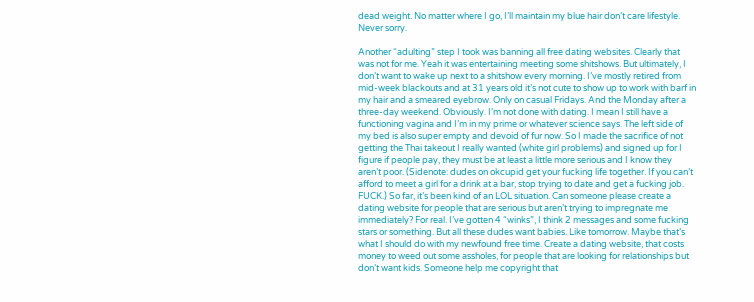dead weight. No matter where I go, I’ll maintain my blue hair don’t care lifestyle. Never sorry.

Another “adulting” step I took was banning all free dating websites. Clearly that was not for me. Yeah it was entertaining meeting some shitshows. But ultimately, I don’t want to wake up next to a shitshow every morning. I’ve mostly retired from mid-week blackouts and at 31 years old it’s not cute to show up to work with barf in my hair and a smeared eyebrow. Only on casual Fridays. And the Monday after a three-day weekend. Obviously. I’m not done with dating. I mean I still have a functioning vagina and I’m in my prime or whatever science says. The left side of my bed is also super empty and devoid of fur now. So I made the sacrifice of not getting the Thai takeout I really wanted (white girl problems) and signed up for I figure if people pay, they must be at least a little more serious and I know they aren’t poor. (Sidenote: dudes on okcupid get your fucking life together. If you can’t afford to meet a girl for a drink at a bar, stop trying to date and get a fucking job. FUCK.) So far, it’s been kind of an LOL situation. Can someone please create a dating website for people that are serious but aren’t trying to impregnate me immediately? For real. I’ve gotten 4 “winks”, I think 2 messages and some fucking stars or something. But all these dudes want babies. Like tomorrow. Maybe that’s what I should do with my newfound free time. Create a dating website, that costs money to weed out some assholes, for people that are looking for relationships but don’t want kids. Someone help me copyright that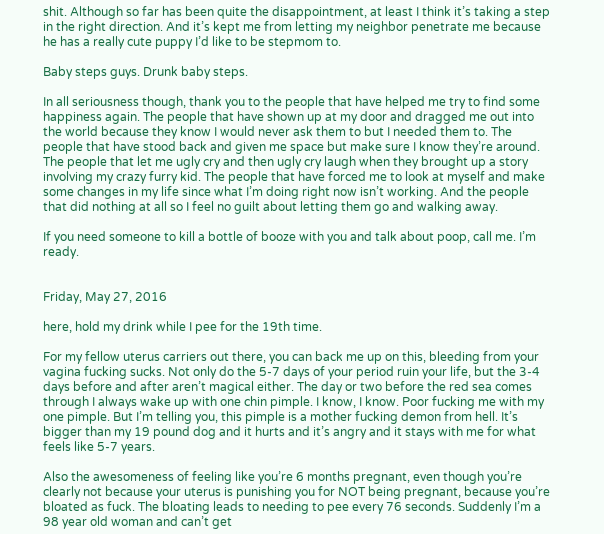shit. Although so far has been quite the disappointment, at least I think it’s taking a step in the right direction. And it’s kept me from letting my neighbor penetrate me because he has a really cute puppy I’d like to be stepmom to.

Baby steps guys. Drunk baby steps.

In all seriousness though, thank you to the people that have helped me try to find some happiness again. The people that have shown up at my door and dragged me out into the world because they know I would never ask them to but I needed them to. The people that have stood back and given me space but make sure I know they’re around. The people that let me ugly cry and then ugly cry laugh when they brought up a story involving my crazy furry kid. The people that have forced me to look at myself and make some changes in my life since what I’m doing right now isn’t working. And the people that did nothing at all so I feel no guilt about letting them go and walking away.

If you need someone to kill a bottle of booze with you and talk about poop, call me. I’m ready.


Friday, May 27, 2016

here, hold my drink while I pee for the 19th time.

For my fellow uterus carriers out there, you can back me up on this, bleeding from your vagina fucking sucks. Not only do the 5-7 days of your period ruin your life, but the 3-4 days before and after aren’t magical either. The day or two before the red sea comes through I always wake up with one chin pimple. I know, I know. Poor fucking me with my one pimple. But I’m telling you, this pimple is a mother fucking demon from hell. It’s bigger than my 19 pound dog and it hurts and it’s angry and it stays with me for what feels like 5-7 years.

Also the awesomeness of feeling like you’re 6 months pregnant, even though you’re clearly not because your uterus is punishing you for NOT being pregnant, because you’re bloated as fuck. The bloating leads to needing to pee every 76 seconds. Suddenly I’m a 98 year old woman and can’t get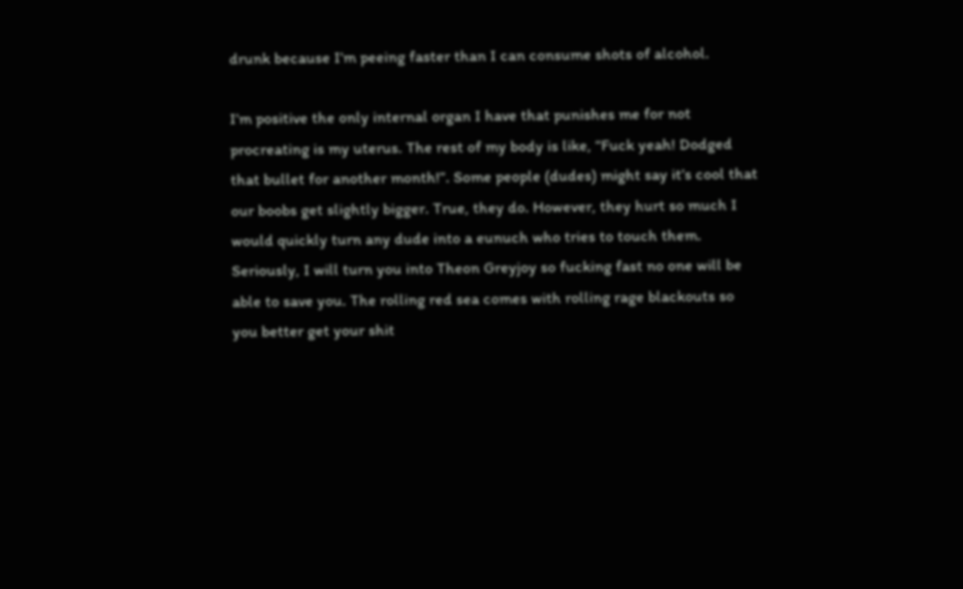drunk because I’m peeing faster than I can consume shots of alcohol.

I’m positive the only internal organ I have that punishes me for not procreating is my uterus. The rest of my body is like, “Fuck yeah! Dodged that bullet for another month!”. Some people (dudes) might say it’s cool that our boobs get slightly bigger. True, they do. However, they hurt so much I would quickly turn any dude into a eunuch who tries to touch them. Seriously, I will turn you into Theon Greyjoy so fucking fast no one will be able to save you. The rolling red sea comes with rolling rage blackouts so you better get your shit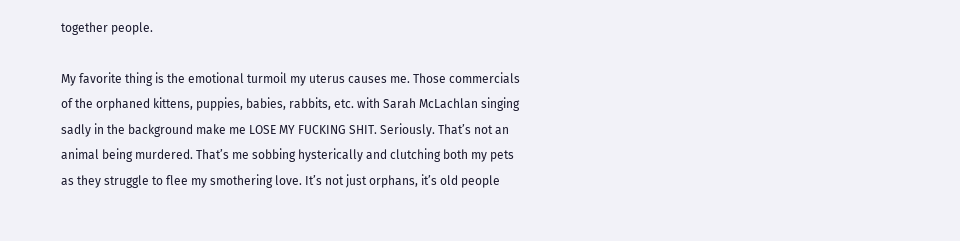together people.

My favorite thing is the emotional turmoil my uterus causes me. Those commercials of the orphaned kittens, puppies, babies, rabbits, etc. with Sarah McLachlan singing sadly in the background make me LOSE MY FUCKING SHIT. Seriously. That’s not an animal being murdered. That’s me sobbing hysterically and clutching both my pets as they struggle to flee my smothering love. It’s not just orphans, it’s old people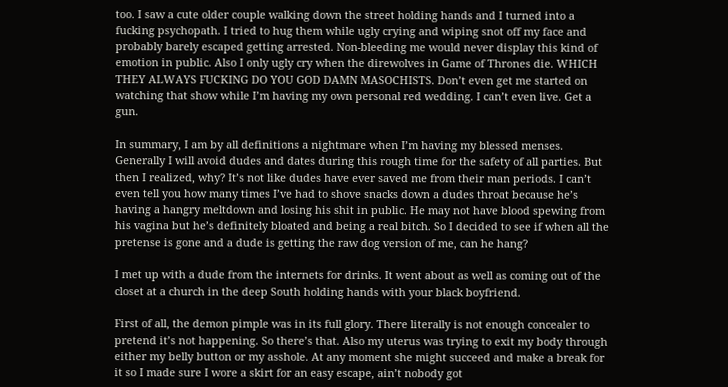too. I saw a cute older couple walking down the street holding hands and I turned into a fucking psychopath. I tried to hug them while ugly crying and wiping snot off my face and probably barely escaped getting arrested. Non-bleeding me would never display this kind of emotion in public. Also I only ugly cry when the direwolves in Game of Thrones die. WHICH THEY ALWAYS FUCKING DO YOU GOD DAMN MASOCHISTS. Don’t even get me started on watching that show while I’m having my own personal red wedding. I can’t even live. Get a gun.

In summary, I am by all definitions a nightmare when I’m having my blessed menses. Generally I will avoid dudes and dates during this rough time for the safety of all parties. But then I realized, why? It’s not like dudes have ever saved me from their man periods. I can’t even tell you how many times I’ve had to shove snacks down a dudes throat because he’s having a hangry meltdown and losing his shit in public. He may not have blood spewing from his vagina but he’s definitely bloated and being a real bitch. So I decided to see if when all the pretense is gone and a dude is getting the raw dog version of me, can he hang?

I met up with a dude from the internets for drinks. It went about as well as coming out of the closet at a church in the deep South holding hands with your black boyfriend.

First of all, the demon pimple was in its full glory. There literally is not enough concealer to pretend it’s not happening. So there’s that. Also my uterus was trying to exit my body through either my belly button or my asshole. At any moment she might succeed and make a break for it so I made sure I wore a skirt for an easy escape, ain’t nobody got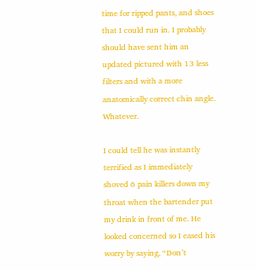time for ripped pants, and shoes that I could run in. I probably should have sent him an updated pictured with 13 less filters and with a more anatomically correct chin angle. Whatever.

I could tell he was instantly terrified as I immediately shoved 6 pain killers down my throat when the bartender put my drink in front of me. He looked concerned so I eased his worry by saying, “Don’t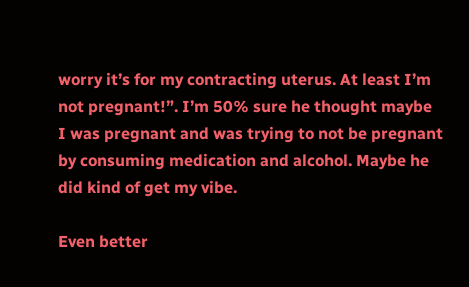worry it’s for my contracting uterus. At least I’m not pregnant!”. I’m 50% sure he thought maybe I was pregnant and was trying to not be pregnant by consuming medication and alcohol. Maybe he did kind of get my vibe.

Even better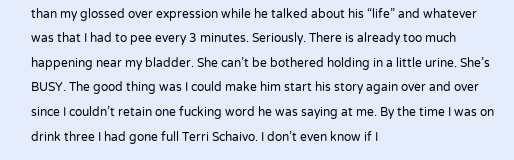than my glossed over expression while he talked about his “life” and whatever was that I had to pee every 3 minutes. Seriously. There is already too much happening near my bladder. She can’t be bothered holding in a little urine. She’s BUSY. The good thing was I could make him start his story again over and over since I couldn’t retain one fucking word he was saying at me. By the time I was on drink three I had gone full Terri Schaivo. I don’t even know if I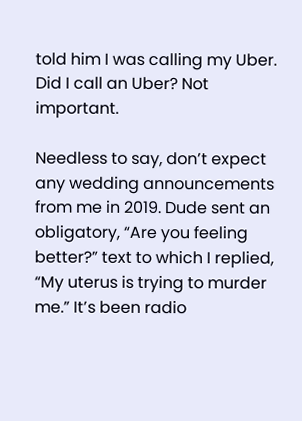told him I was calling my Uber. Did I call an Uber? Not important.

Needless to say, don’t expect any wedding announcements from me in 2019. Dude sent an obligatory, “Are you feeling better?” text to which I replied, “My uterus is trying to murder me.” It’s been radio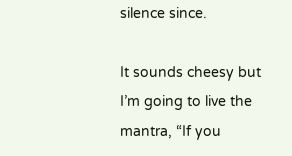silence since.

It sounds cheesy but I’m going to live the mantra, “If you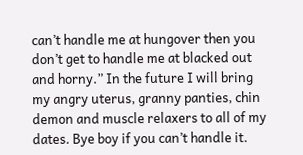can’t handle me at hungover then you don’t get to handle me at blacked out and horny.” In the future I will bring my angry uterus, granny panties, chin demon and muscle relaxers to all of my dates. Bye boy if you can’t handle it.